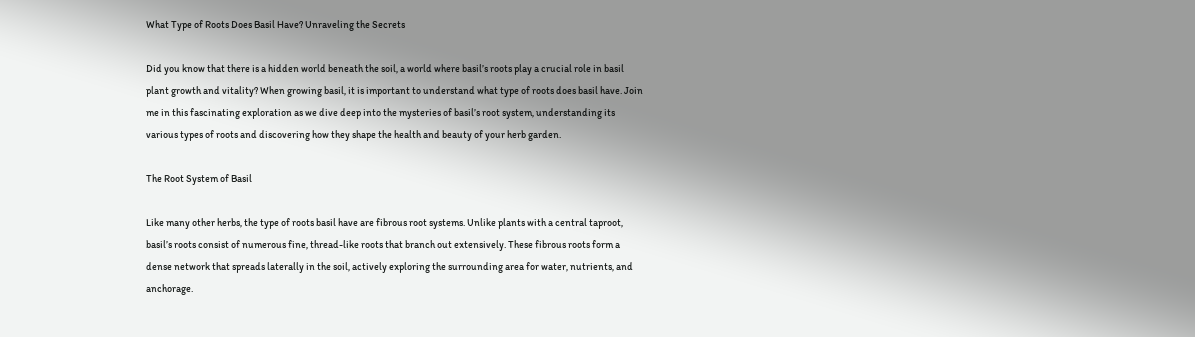What Type of Roots Does Basil Have? Unraveling the Secrets

Did you know that there is a hidden world beneath the soil, a world where basil’s roots play a crucial role in basil plant growth and vitality? When growing basil, it is important to understand what type of roots does basil have. Join me in this fascinating exploration as we dive deep into the mysteries of basil’s root system, understanding its various types of roots and discovering how they shape the health and beauty of your herb garden.

The Root System of Basil

Like many other herbs, the type of roots basil have are fibrous root systems. Unlike plants with a central taproot, basil’s roots consist of numerous fine, thread-like roots that branch out extensively. These fibrous roots form a dense network that spreads laterally in the soil, actively exploring the surrounding area for water, nutrients, and anchorage.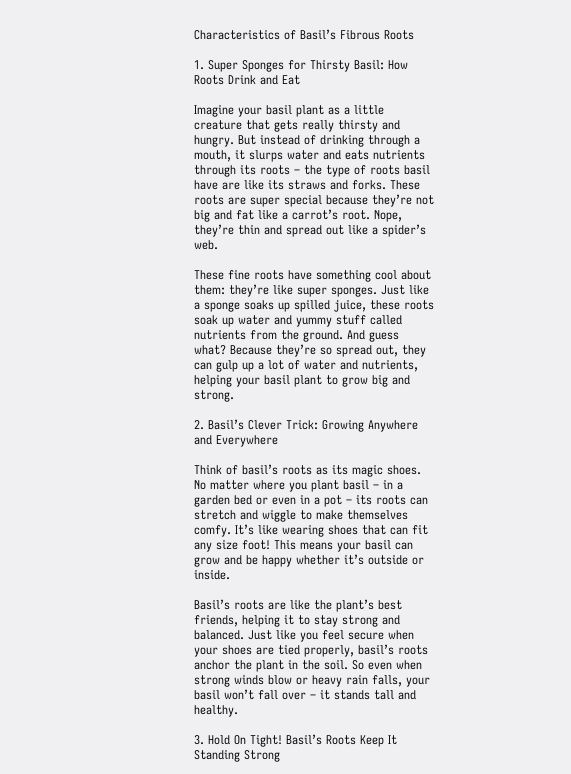Characteristics of Basil’s Fibrous Roots

1. Super Sponges for Thirsty Basil: How Roots Drink and Eat

Imagine your basil plant as a little creature that gets really thirsty and hungry. But instead of drinking through a mouth, it slurps water and eats nutrients through its roots – the type of roots basil have are like its straws and forks. These roots are super special because they’re not big and fat like a carrot’s root. Nope, they’re thin and spread out like a spider’s web.

These fine roots have something cool about them: they’re like super sponges. Just like a sponge soaks up spilled juice, these roots soak up water and yummy stuff called nutrients from the ground. And guess what? Because they’re so spread out, they can gulp up a lot of water and nutrients, helping your basil plant to grow big and strong.

2. Basil’s Clever Trick: Growing Anywhere and Everywhere

Think of basil’s roots as its magic shoes. No matter where you plant basil – in a garden bed or even in a pot – its roots can stretch and wiggle to make themselves comfy. It’s like wearing shoes that can fit any size foot! This means your basil can grow and be happy whether it’s outside or inside.

Basil’s roots are like the plant’s best friends, helping it to stay strong and balanced. Just like you feel secure when your shoes are tied properly, basil’s roots anchor the plant in the soil. So even when strong winds blow or heavy rain falls, your basil won’t fall over – it stands tall and healthy.

3. Hold On Tight! Basil’s Roots Keep It Standing Strong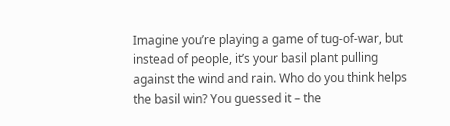Imagine you’re playing a game of tug-of-war, but instead of people, it’s your basil plant pulling against the wind and rain. Who do you think helps the basil win? You guessed it – the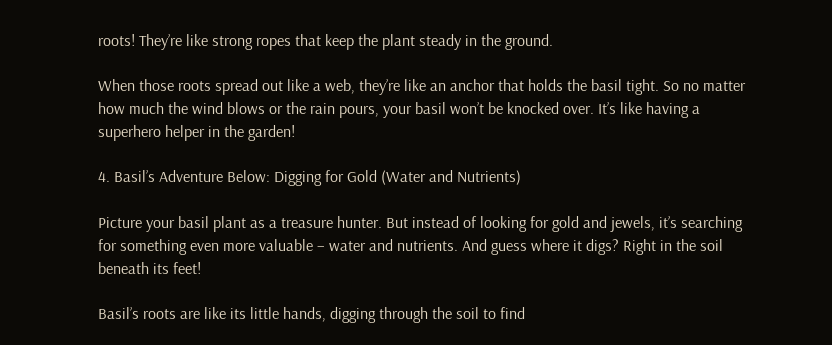roots! They’re like strong ropes that keep the plant steady in the ground.

When those roots spread out like a web, they’re like an anchor that holds the basil tight. So no matter how much the wind blows or the rain pours, your basil won’t be knocked over. It’s like having a superhero helper in the garden!

4. Basil’s Adventure Below: Digging for Gold (Water and Nutrients)

Picture your basil plant as a treasure hunter. But instead of looking for gold and jewels, it’s searching for something even more valuable – water and nutrients. And guess where it digs? Right in the soil beneath its feet!

Basil’s roots are like its little hands, digging through the soil to find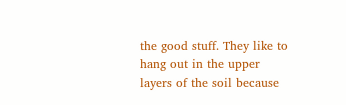the good stuff. They like to hang out in the upper layers of the soil because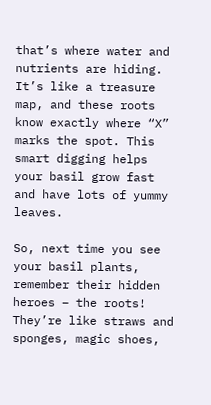that’s where water and nutrients are hiding. It’s like a treasure map, and these roots know exactly where “X” marks the spot. This smart digging helps your basil grow fast and have lots of yummy leaves.

So, next time you see your basil plants, remember their hidden heroes – the roots! They’re like straws and sponges, magic shoes,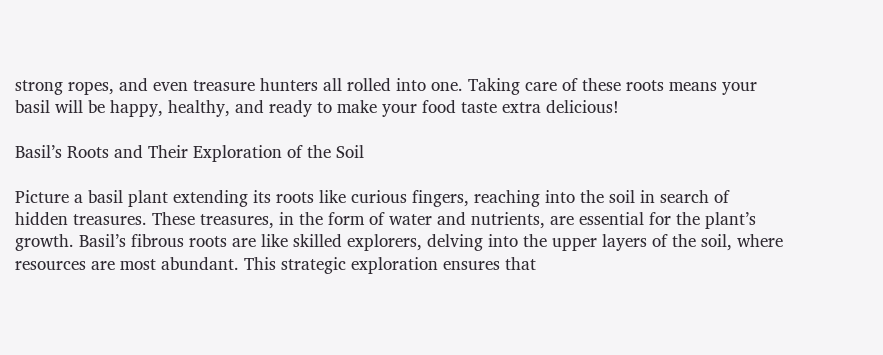strong ropes, and even treasure hunters all rolled into one. Taking care of these roots means your basil will be happy, healthy, and ready to make your food taste extra delicious!

Basil’s Roots and Their Exploration of the Soil

Picture a basil plant extending its roots like curious fingers, reaching into the soil in search of hidden treasures. These treasures, in the form of water and nutrients, are essential for the plant’s growth. Basil’s fibrous roots are like skilled explorers, delving into the upper layers of the soil, where resources are most abundant. This strategic exploration ensures that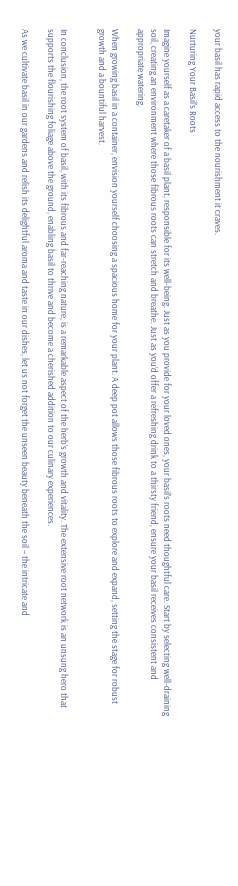your basil has rapid access to the nourishment it craves.

Nurturing Your Basil’s Roots

Imagine yourself as a caretaker of a basil plant, responsible for its well-being. Just as you provide for your loved ones, your basil’s roots need thoughtful care. Start by selecting well-draining soil, creating an environment where those fibrous roots can stretch and breathe. Just as you’d offer a refreshing drink to a thirsty friend, ensure your basil receives consistent and appropriate watering.

When growing basil in a container, envision yourself choosing a spacious home for your plant. A deep pot allows those fibrous roots to explore and expand, setting the stage for robust growth and a bountiful harvest.


In conclusion, the root system of basil, with its fibrous and far-reaching nature, is a remarkable aspect of the herb’s growth and vitality. The extensive root network is an unsung hero that supports the flourishing foliage above the ground, enabling basil to thrive and become a cherished addition to our culinary experiences.

As we cultivate basil in our gardens and relish its delightful aroma and taste in our dishes, let us not forget the unseen beauty beneath the soil – the intricate and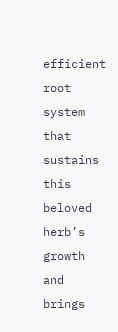efficient root system that sustains this beloved herb’s growth and brings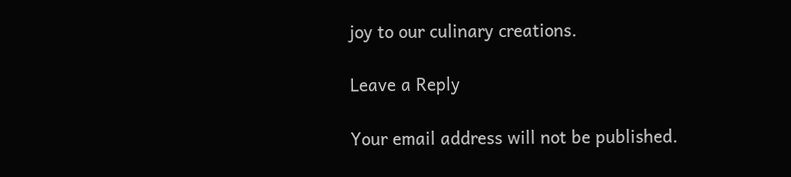joy to our culinary creations.

Leave a Reply

Your email address will not be published.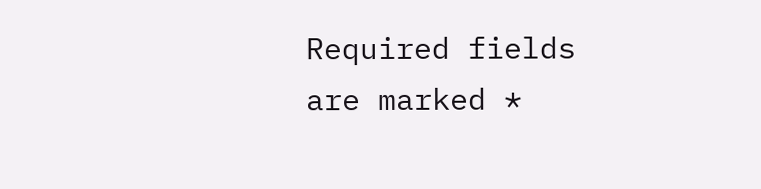Required fields are marked *